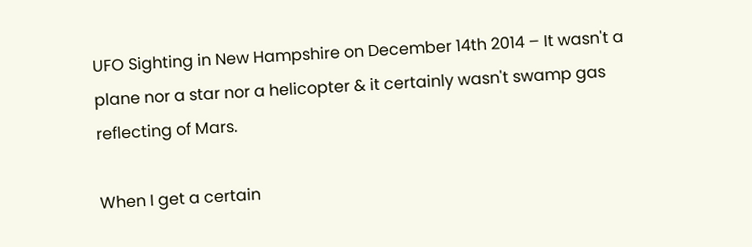UFO Sighting in New Hampshire on December 14th 2014 – It wasn't a plane nor a star nor a helicopter & it certainly wasn't swamp gas reflecting of Mars.

When I get a certain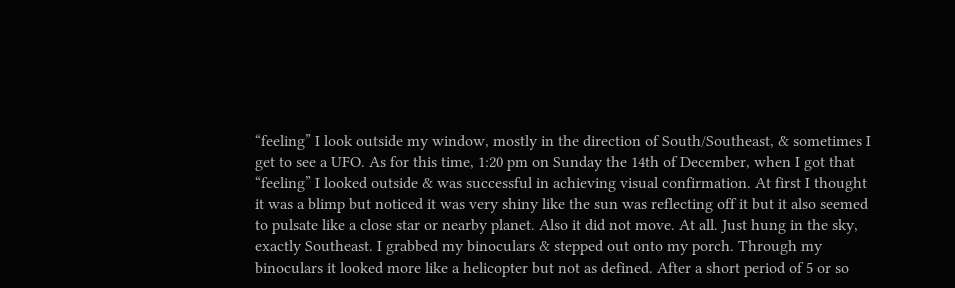“feeling” I look outside my window, mostly in the direction of South/Southeast, & sometimes I get to see a UFO. As for this time, 1:20 pm on Sunday the 14th of December, when I got that “feeling” I looked outside & was successful in achieving visual confirmation. At first I thought it was a blimp but noticed it was very shiny like the sun was reflecting off it but it also seemed to pulsate like a close star or nearby planet. Also it did not move. At all. Just hung in the sky, exactly Southeast. I grabbed my binoculars & stepped out onto my porch. Through my binoculars it looked more like a helicopter but not as defined. After a short period of 5 or so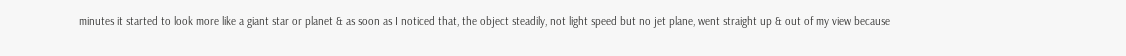minutes it started to look more like a giant star or planet & as soon as I noticed that, the object steadily, not light speed but no jet plane, went straight up & out of my view because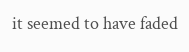it seemed to have faded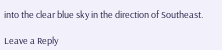into the clear blue sky in the direction of Southeast.

Leave a Reply